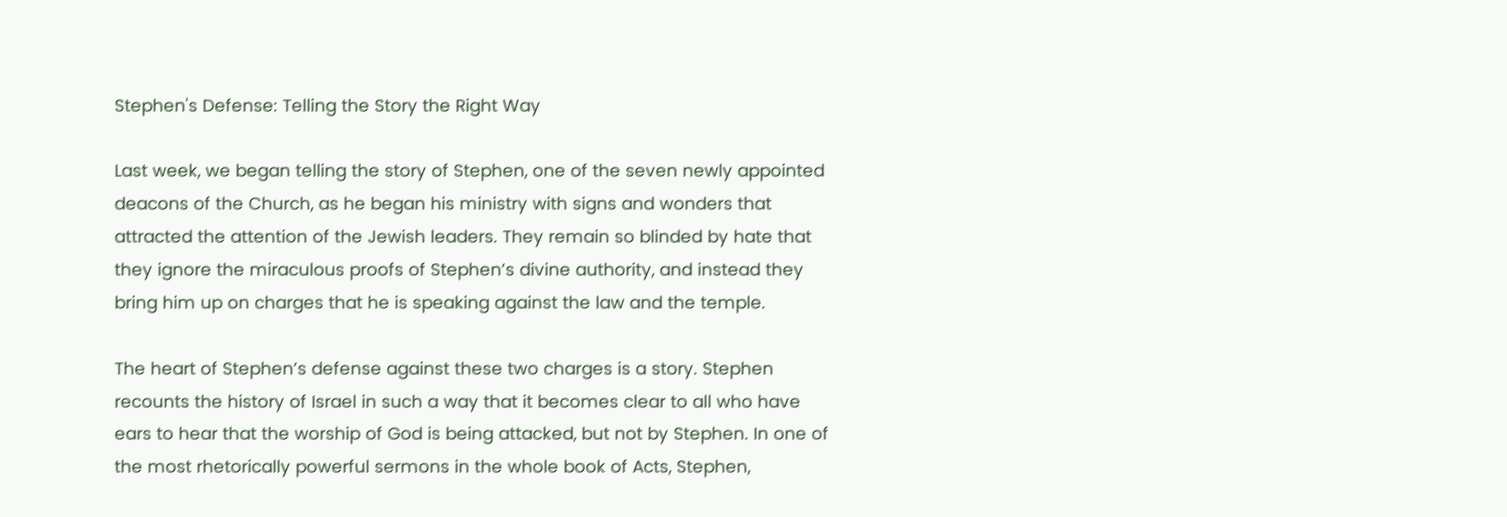Stephen's Defense: Telling the Story the Right Way

Last week, we began telling the story of Stephen, one of the seven newly appointed deacons of the Church, as he began his ministry with signs and wonders that attracted the attention of the Jewish leaders. They remain so blinded by hate that they ignore the miraculous proofs of Stephen’s divine authority, and instead they bring him up on charges that he is speaking against the law and the temple.

The heart of Stephen’s defense against these two charges is a story. Stephen recounts the history of Israel in such a way that it becomes clear to all who have ears to hear that the worship of God is being attacked, but not by Stephen. In one of the most rhetorically powerful sermons in the whole book of Acts, Stephen,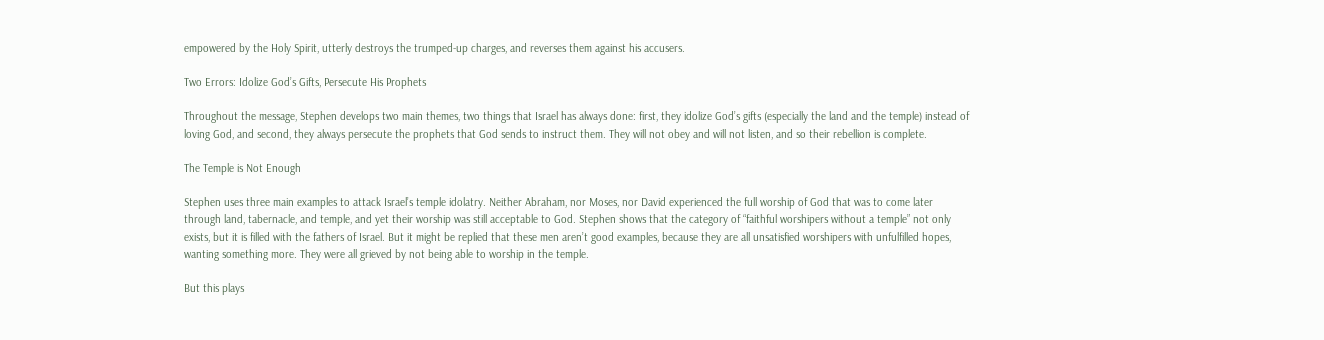empowered by the Holy Spirit, utterly destroys the trumped-up charges, and reverses them against his accusers.

Two Errors: Idolize God’s Gifts, Persecute His Prophets

Throughout the message, Stephen develops two main themes, two things that Israel has always done: first, they idolize God’s gifts (especially the land and the temple) instead of loving God, and second, they always persecute the prophets that God sends to instruct them. They will not obey and will not listen, and so their rebellion is complete.

The Temple is Not Enough

Stephen uses three main examples to attack Israel’s temple idolatry. Neither Abraham, nor Moses, nor David experienced the full worship of God that was to come later through land, tabernacle, and temple, and yet their worship was still acceptable to God. Stephen shows that the category of “faithful worshipers without a temple” not only exists, but it is filled with the fathers of Israel. But it might be replied that these men aren’t good examples, because they are all unsatisfied worshipers with unfulfilled hopes, wanting something more. They were all grieved by not being able to worship in the temple.

But this plays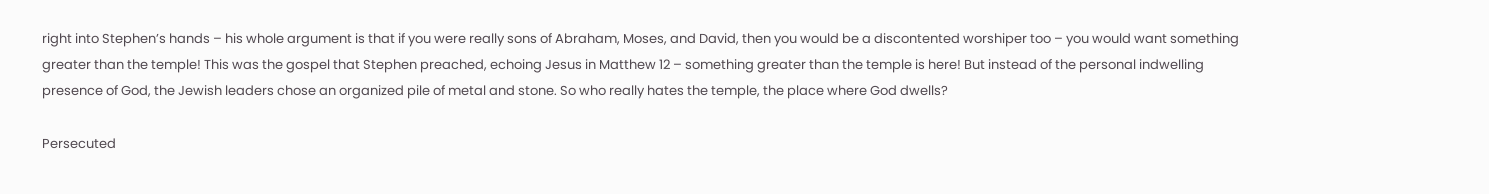right into Stephen’s hands – his whole argument is that if you were really sons of Abraham, Moses, and David, then you would be a discontented worshiper too – you would want something greater than the temple! This was the gospel that Stephen preached, echoing Jesus in Matthew 12 – something greater than the temple is here! But instead of the personal indwelling presence of God, the Jewish leaders chose an organized pile of metal and stone. So who really hates the temple, the place where God dwells?

Persecuted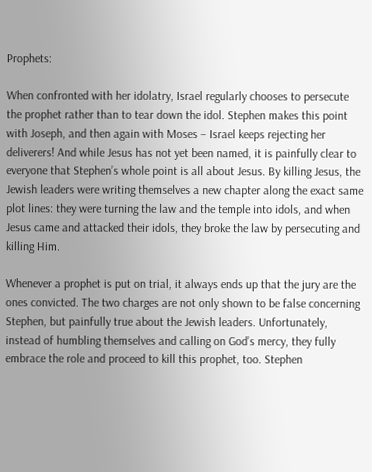Prophets:

When confronted with her idolatry, Israel regularly chooses to persecute the prophet rather than to tear down the idol. Stephen makes this point with Joseph, and then again with Moses – Israel keeps rejecting her deliverers! And while Jesus has not yet been named, it is painfully clear to everyone that Stephen’s whole point is all about Jesus. By killing Jesus, the Jewish leaders were writing themselves a new chapter along the exact same plot lines: they were turning the law and the temple into idols, and when Jesus came and attacked their idols, they broke the law by persecuting and killing Him.

Whenever a prophet is put on trial, it always ends up that the jury are the ones convicted. The two charges are not only shown to be false concerning Stephen, but painfully true about the Jewish leaders. Unfortunately, instead of humbling themselves and calling on God’s mercy, they fully embrace the role and proceed to kill this prophet, too. Stephen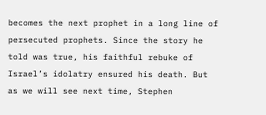becomes the next prophet in a long line of persecuted prophets. Since the story he told was true, his faithful rebuke of Israel’s idolatry ensured his death. But as we will see next time, Stephen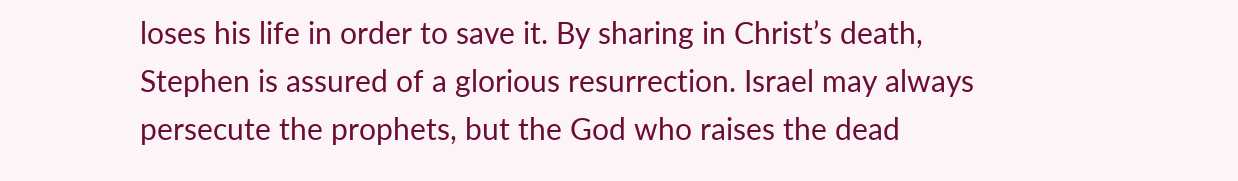loses his life in order to save it. By sharing in Christ’s death, Stephen is assured of a glorious resurrection. Israel may always persecute the prophets, but the God who raises the dead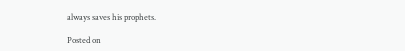always saves his prophets.

Posted on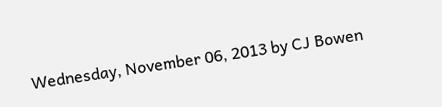Wednesday, November 06, 2013 by CJ Bowen